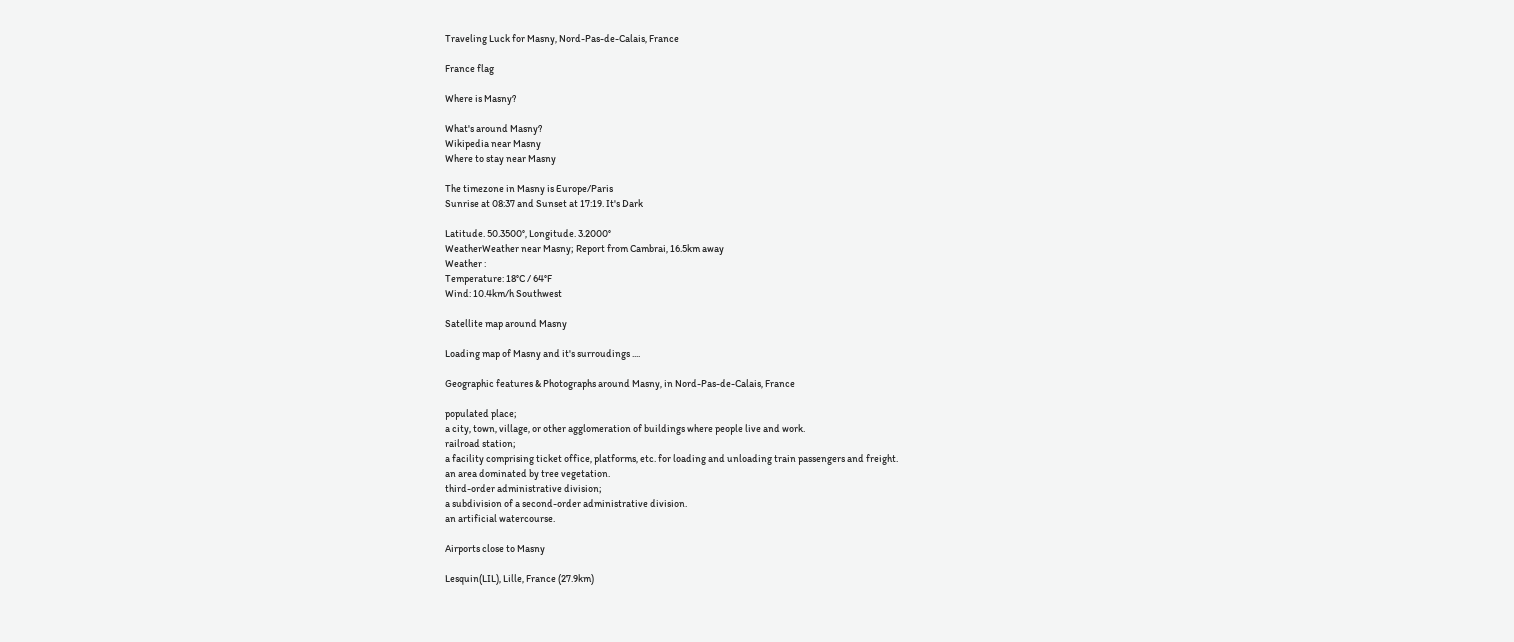Traveling Luck for Masny, Nord-Pas-de-Calais, France

France flag

Where is Masny?

What's around Masny?
Wikipedia near Masny
Where to stay near Masny

The timezone in Masny is Europe/Paris
Sunrise at 08:37 and Sunset at 17:19. It's Dark

Latitude. 50.3500°, Longitude. 3.2000°
WeatherWeather near Masny; Report from Cambrai, 16.5km away
Weather :
Temperature: 18°C / 64°F
Wind: 10.4km/h Southwest

Satellite map around Masny

Loading map of Masny and it's surroudings ....

Geographic features & Photographs around Masny, in Nord-Pas-de-Calais, France

populated place;
a city, town, village, or other agglomeration of buildings where people live and work.
railroad station;
a facility comprising ticket office, platforms, etc. for loading and unloading train passengers and freight.
an area dominated by tree vegetation.
third-order administrative division;
a subdivision of a second-order administrative division.
an artificial watercourse.

Airports close to Masny

Lesquin(LIL), Lille, France (27.9km)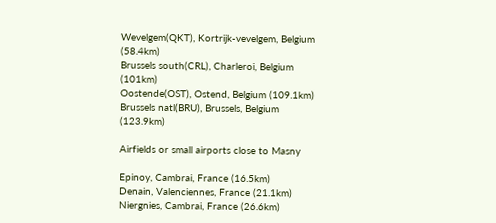Wevelgem(QKT), Kortrijk-vevelgem, Belgium (58.4km)
Brussels south(CRL), Charleroi, Belgium (101km)
Oostende(OST), Ostend, Belgium (109.1km)
Brussels natl(BRU), Brussels, Belgium (123.9km)

Airfields or small airports close to Masny

Epinoy, Cambrai, France (16.5km)
Denain, Valenciennes, France (21.1km)
Niergnies, Cambrai, France (26.6km)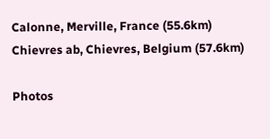Calonne, Merville, France (55.6km)
Chievres ab, Chievres, Belgium (57.6km)

Photos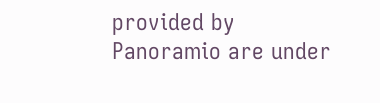provided by Panoramio are under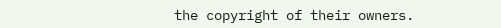the copyright of their owners.